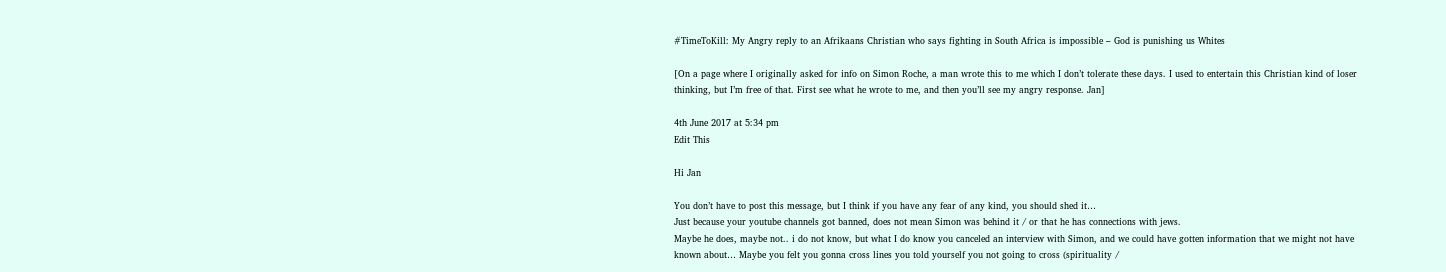#TimeToKill: My Angry reply to an Afrikaans Christian who says fighting in South Africa is impossible – God is punishing us Whites

[On a page where I originally asked for info on Simon Roche, a man wrote this to me which I don’t tolerate these days. I used to entertain this Christian kind of loser thinking, but I’m free of that. First see what he wrote to me, and then you’ll see my angry response. Jan]

4th June 2017 at 5:34 pm
Edit This

Hi Jan

You don’t have to post this message, but I think if you have any fear of any kind, you should shed it…
Just because your youtube channels got banned, does not mean Simon was behind it / or that he has connections with jews.
Maybe he does, maybe not.. i do not know, but what I do know you canceled an interview with Simon, and we could have gotten information that we might not have known about… Maybe you felt you gonna cross lines you told yourself you not going to cross (spirituality /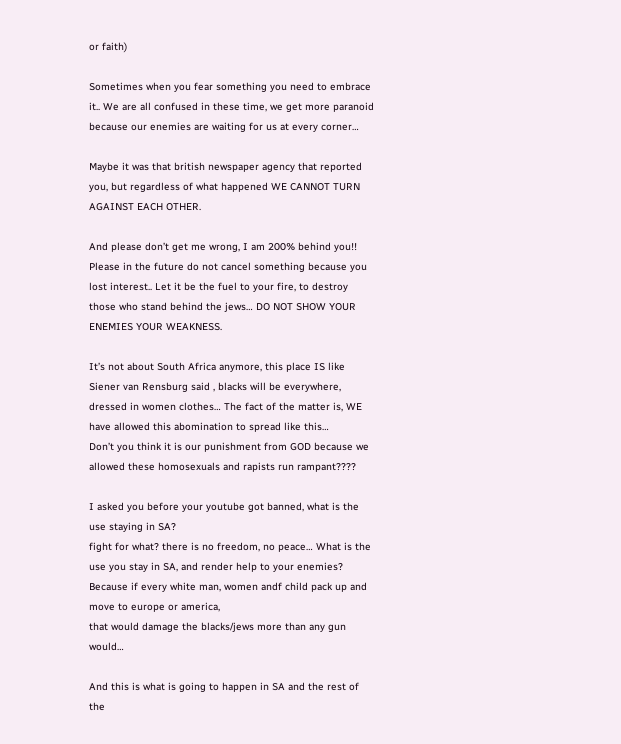or faith)

Sometimes when you fear something you need to embrace it.. We are all confused in these time, we get more paranoid because our enemies are waiting for us at every corner…

Maybe it was that british newspaper agency that reported you, but regardless of what happened WE CANNOT TURN AGAINST EACH OTHER.

And please don’t get me wrong, I am 200% behind you!! Please in the future do not cancel something because you lost interest.. Let it be the fuel to your fire, to destroy those who stand behind the jews… DO NOT SHOW YOUR ENEMIES YOUR WEAKNESS.

It’s not about South Africa anymore, this place IS like Siener van Rensburg said , blacks will be everywhere, dressed in women clothes… The fact of the matter is, WE have allowed this abomination to spread like this…
Don’t you think it is our punishment from GOD because we allowed these homosexuals and rapists run rampant????

I asked you before your youtube got banned, what is the use staying in SA?
fight for what? there is no freedom, no peace… What is the use you stay in SA, and render help to your enemies?
Because if every white man, women andf child pack up and move to europe or america,
that would damage the blacks/jews more than any gun would…

And this is what is going to happen in SA and the rest of the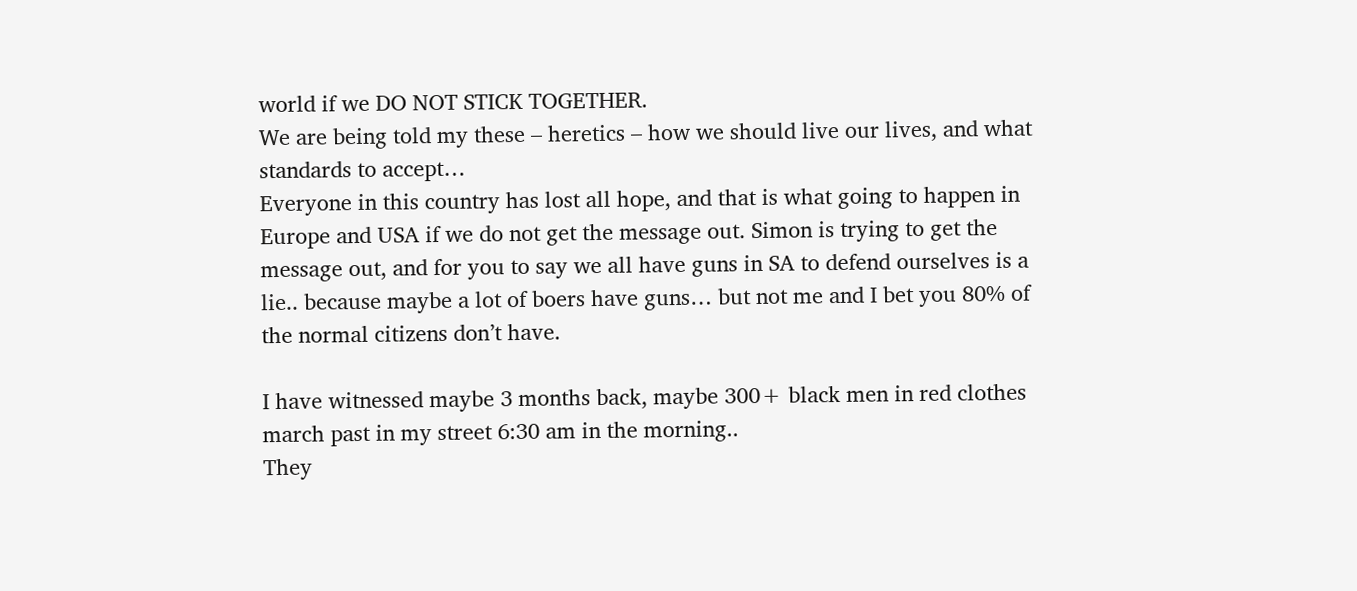world if we DO NOT STICK TOGETHER.
We are being told my these – heretics – how we should live our lives, and what standards to accept…
Everyone in this country has lost all hope, and that is what going to happen in Europe and USA if we do not get the message out. Simon is trying to get the message out, and for you to say we all have guns in SA to defend ourselves is a lie.. because maybe a lot of boers have guns… but not me and I bet you 80% of the normal citizens don’t have.

I have witnessed maybe 3 months back, maybe 300+ black men in red clothes march past in my street 6:30 am in the morning..
They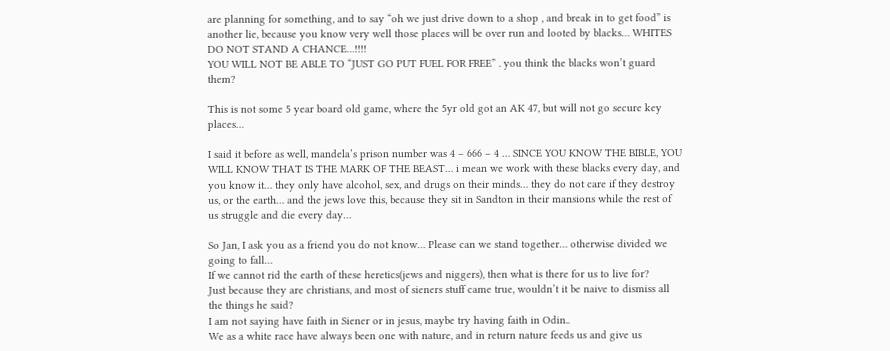are planning for something, and to say “oh we just drive down to a shop , and break in to get food” is another lie, because you know very well those places will be over run and looted by blacks… WHITES DO NOT STAND A CHANCE…!!!!
YOU WILL NOT BE ABLE TO “JUST GO PUT FUEL FOR FREE” . you think the blacks won’t guard them?

This is not some 5 year board old game, where the 5yr old got an AK 47, but will not go secure key places…

I said it before as well, mandela’s prison number was 4 – 666 – 4 … SINCE YOU KNOW THE BIBLE, YOU WILL KNOW THAT IS THE MARK OF THE BEAST… i mean we work with these blacks every day, and you know it… they only have alcohol, sex, and drugs on their minds… they do not care if they destroy us, or the earth… and the jews love this, because they sit in Sandton in their mansions while the rest of us struggle and die every day…

So Jan, I ask you as a friend you do not know… Please can we stand together… otherwise divided we going to fall…
If we cannot rid the earth of these heretics(jews and niggers), then what is there for us to live for?
Just because they are christians, and most of sieners stuff came true, wouldn’t it be naive to dismiss all the things he said?
I am not saying have faith in Siener or in jesus, maybe try having faith in Odin..
We as a white race have always been one with nature, and in return nature feeds us and give us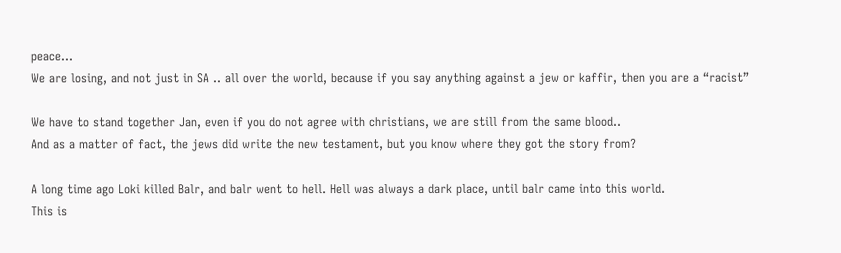peace…
We are losing, and not just in SA .. all over the world, because if you say anything against a jew or kaffir, then you are a “racist”

We have to stand together Jan, even if you do not agree with christians, we are still from the same blood..
And as a matter of fact, the jews did write the new testament, but you know where they got the story from?

A long time ago Loki killed Balr, and balr went to hell. Hell was always a dark place, until balr came into this world.
This is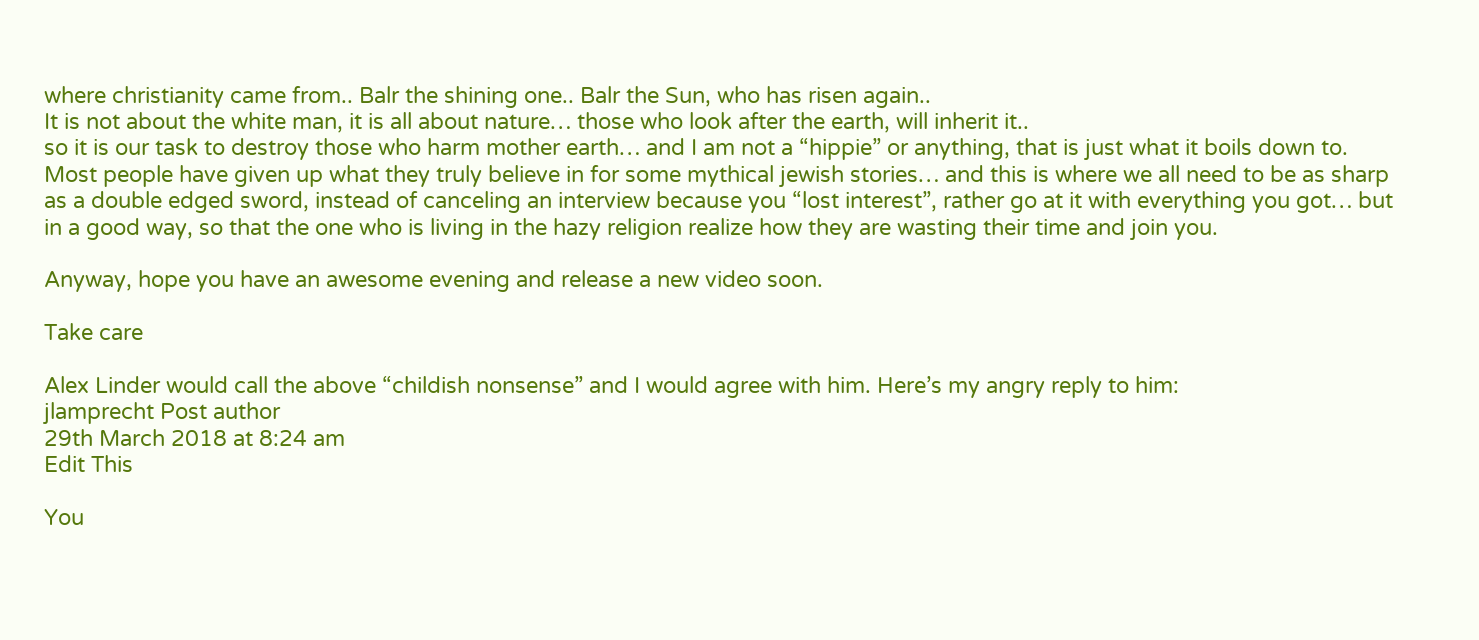where christianity came from.. Balr the shining one.. Balr the Sun, who has risen again..
It is not about the white man, it is all about nature… those who look after the earth, will inherit it..
so it is our task to destroy those who harm mother earth… and I am not a “hippie” or anything, that is just what it boils down to.
Most people have given up what they truly believe in for some mythical jewish stories… and this is where we all need to be as sharp as a double edged sword, instead of canceling an interview because you “lost interest”, rather go at it with everything you got… but in a good way, so that the one who is living in the hazy religion realize how they are wasting their time and join you.

Anyway, hope you have an awesome evening and release a new video soon.

Take care

Alex Linder would call the above “childish nonsense” and I would agree with him. Here’s my angry reply to him:
jlamprecht Post author
29th March 2018 at 8:24 am
Edit This

You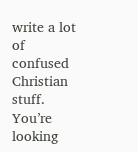write a lot of confused Christian stuff. You’re looking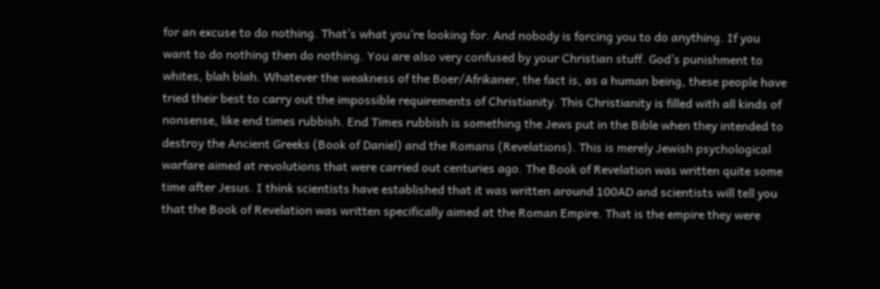for an excuse to do nothing. That’s what you’re looking for. And nobody is forcing you to do anything. If you want to do nothing then do nothing. You are also very confused by your Christian stuff. God’s punishment to whites, blah blah. Whatever the weakness of the Boer/Afrikaner, the fact is, as a human being, these people have tried their best to carry out the impossible requirements of Christianity. This Christianity is filled with all kinds of nonsense, like end times rubbish. End Times rubbish is something the Jews put in the Bible when they intended to destroy the Ancient Greeks (Book of Daniel) and the Romans (Revelations). This is merely Jewish psychological warfare aimed at revolutions that were carried out centuries ago. The Book of Revelation was written quite some time after Jesus. I think scientists have established that it was written around 100AD and scientists will tell you that the Book of Revelation was written specifically aimed at the Roman Empire. That is the empire they were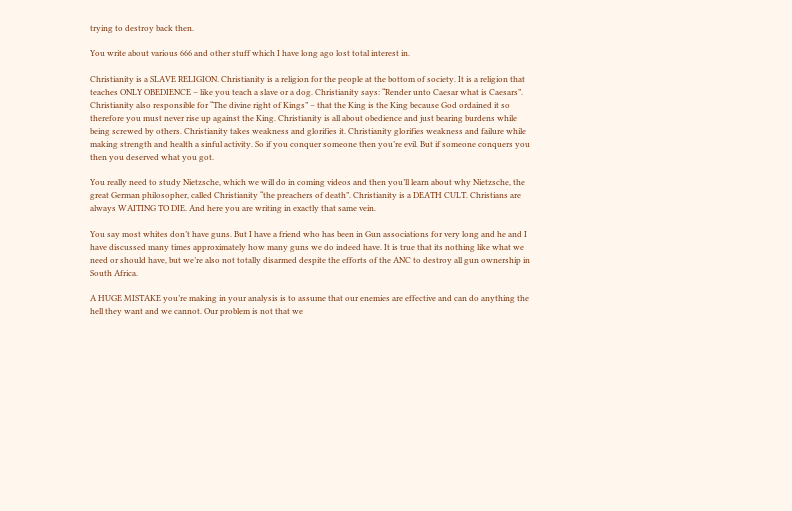trying to destroy back then.

You write about various 666 and other stuff which I have long ago lost total interest in.

Christianity is a SLAVE RELIGION. Christianity is a religion for the people at the bottom of society. It is a religion that teaches ONLY OBEDIENCE – like you teach a slave or a dog. Christianity says: “Render unto Caesar what is Caesars”. Christianity also responsible for “The divine right of Kings” – that the King is the King because God ordained it so therefore you must never rise up against the King. Christianity is all about obedience and just bearing burdens while being screwed by others. Christianity takes weakness and glorifies it. Christianity glorifies weakness and failure while making strength and health a sinful activity. So if you conquer someone then you’re evil. But if someone conquers you then you deserved what you got.

You really need to study Nietzsche, which we will do in coming videos and then you’ll learn about why Nietzsche, the great German philosopher, called Christianity “the preachers of death”. Christianity is a DEATH CULT. Christians are always WAITING TO DIE. And here you are writing in exactly that same vein.

You say most whites don’t have guns. But I have a friend who has been in Gun associations for very long and he and I have discussed many times approximately how many guns we do indeed have. It is true that its nothing like what we need or should have, but we’re also not totally disarmed despite the efforts of the ANC to destroy all gun ownership in South Africa.

A HUGE MISTAKE you’re making in your analysis is to assume that our enemies are effective and can do anything the hell they want and we cannot. Our problem is not that we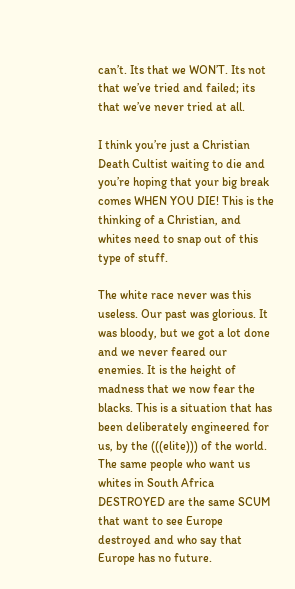can’t. Its that we WON’T. Its not that we’ve tried and failed; its that we’ve never tried at all.

I think you’re just a Christian Death Cultist waiting to die and you’re hoping that your big break comes WHEN YOU DIE! This is the thinking of a Christian, and whites need to snap out of this type of stuff.

The white race never was this useless. Our past was glorious. It was bloody, but we got a lot done and we never feared our enemies. It is the height of madness that we now fear the blacks. This is a situation that has been deliberately engineered for us, by the (((elite))) of the world. The same people who want us whites in South Africa DESTROYED are the same SCUM that want to see Europe destroyed and who say that Europe has no future.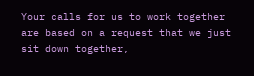Your calls for us to work together are based on a request that we just sit down together,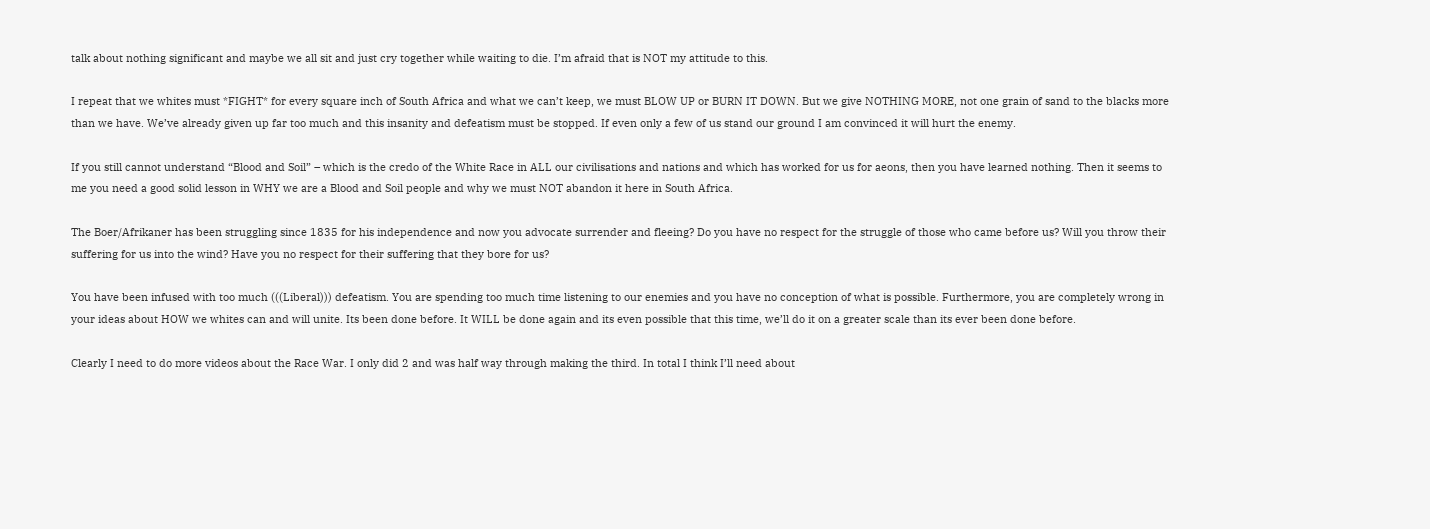talk about nothing significant and maybe we all sit and just cry together while waiting to die. I’m afraid that is NOT my attitude to this.

I repeat that we whites must *FIGHT* for every square inch of South Africa and what we can’t keep, we must BLOW UP or BURN IT DOWN. But we give NOTHING MORE, not one grain of sand to the blacks more than we have. We’ve already given up far too much and this insanity and defeatism must be stopped. If even only a few of us stand our ground I am convinced it will hurt the enemy.

If you still cannot understand “Blood and Soil” – which is the credo of the White Race in ALL our civilisations and nations and which has worked for us for aeons, then you have learned nothing. Then it seems to me you need a good solid lesson in WHY we are a Blood and Soil people and why we must NOT abandon it here in South Africa.

The Boer/Afrikaner has been struggling since 1835 for his independence and now you advocate surrender and fleeing? Do you have no respect for the struggle of those who came before us? Will you throw their suffering for us into the wind? Have you no respect for their suffering that they bore for us?

You have been infused with too much (((Liberal))) defeatism. You are spending too much time listening to our enemies and you have no conception of what is possible. Furthermore, you are completely wrong in your ideas about HOW we whites can and will unite. Its been done before. It WILL be done again and its even possible that this time, we’ll do it on a greater scale than its ever been done before.

Clearly I need to do more videos about the Race War. I only did 2 and was half way through making the third. In total I think I’ll need about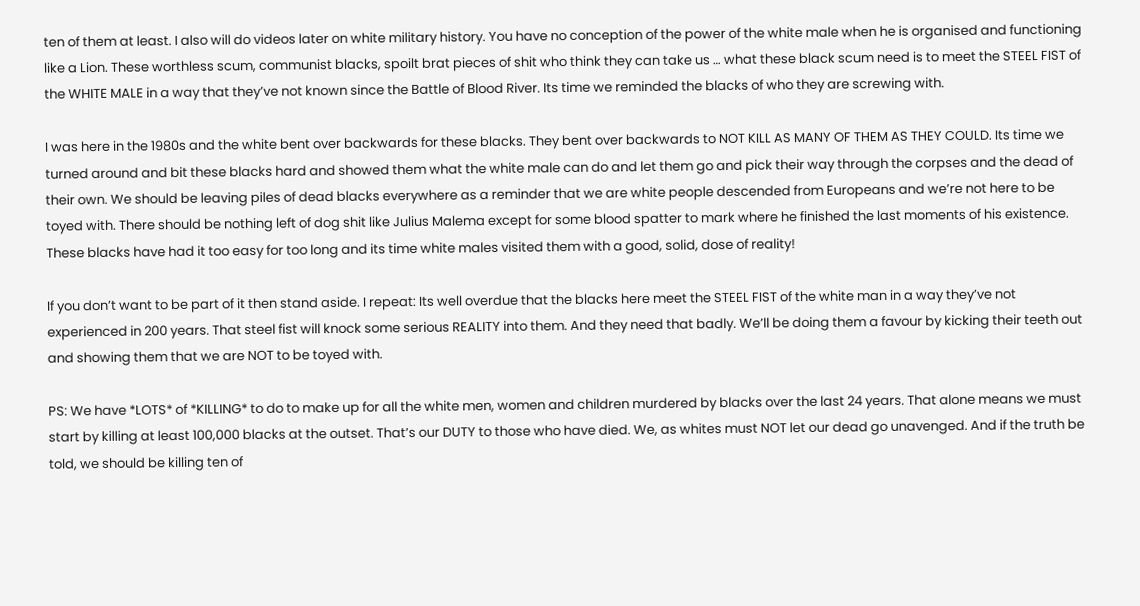ten of them at least. I also will do videos later on white military history. You have no conception of the power of the white male when he is organised and functioning like a Lion. These worthless scum, communist blacks, spoilt brat pieces of shit who think they can take us … what these black scum need is to meet the STEEL FIST of the WHITE MALE in a way that they’ve not known since the Battle of Blood River. Its time we reminded the blacks of who they are screwing with.

I was here in the 1980s and the white bent over backwards for these blacks. They bent over backwards to NOT KILL AS MANY OF THEM AS THEY COULD. Its time we turned around and bit these blacks hard and showed them what the white male can do and let them go and pick their way through the corpses and the dead of their own. We should be leaving piles of dead blacks everywhere as a reminder that we are white people descended from Europeans and we’re not here to be toyed with. There should be nothing left of dog shit like Julius Malema except for some blood spatter to mark where he finished the last moments of his existence. These blacks have had it too easy for too long and its time white males visited them with a good, solid, dose of reality!

If you don’t want to be part of it then stand aside. I repeat: Its well overdue that the blacks here meet the STEEL FIST of the white man in a way they’ve not experienced in 200 years. That steel fist will knock some serious REALITY into them. And they need that badly. We’ll be doing them a favour by kicking their teeth out and showing them that we are NOT to be toyed with.

PS: We have *LOTS* of *KILLING* to do to make up for all the white men, women and children murdered by blacks over the last 24 years. That alone means we must start by killing at least 100,000 blacks at the outset. That’s our DUTY to those who have died. We, as whites must NOT let our dead go unavenged. And if the truth be told, we should be killing ten of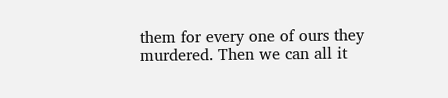them for every one of ours they murdered. Then we can all it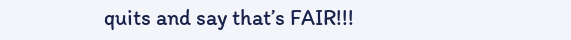quits and say that’s FAIR!!!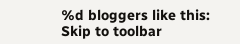%d bloggers like this:
Skip to toolbar